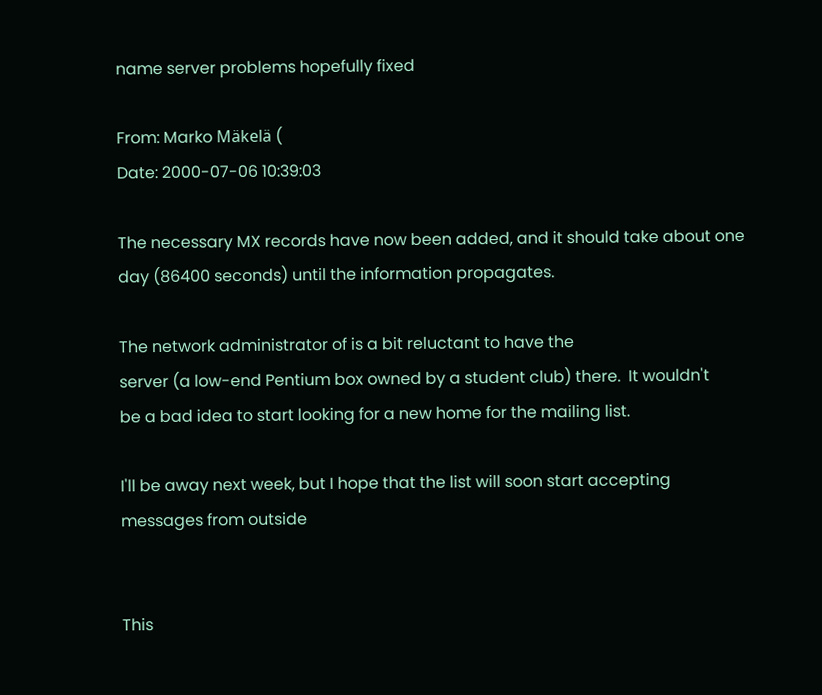name server problems hopefully fixed

From: Marko Mäkelä (
Date: 2000-07-06 10:39:03

The necessary MX records have now been added, and it should take about one
day (86400 seconds) until the information propagates.

The network administrator of is a bit reluctant to have the
server (a low-end Pentium box owned by a student club) there.  It wouldn't
be a bad idea to start looking for a new home for the mailing list.

I'll be away next week, but I hope that the list will soon start accepting
messages from outside


This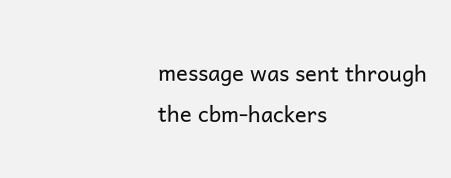message was sent through the cbm-hackers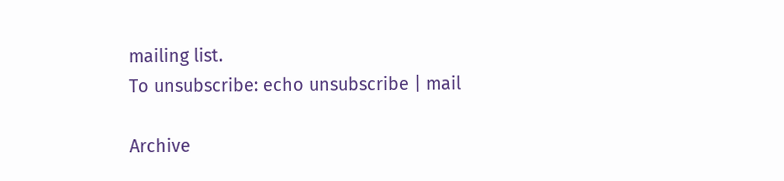mailing list.
To unsubscribe: echo unsubscribe | mail

Archive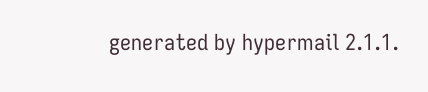generated by hypermail 2.1.1.